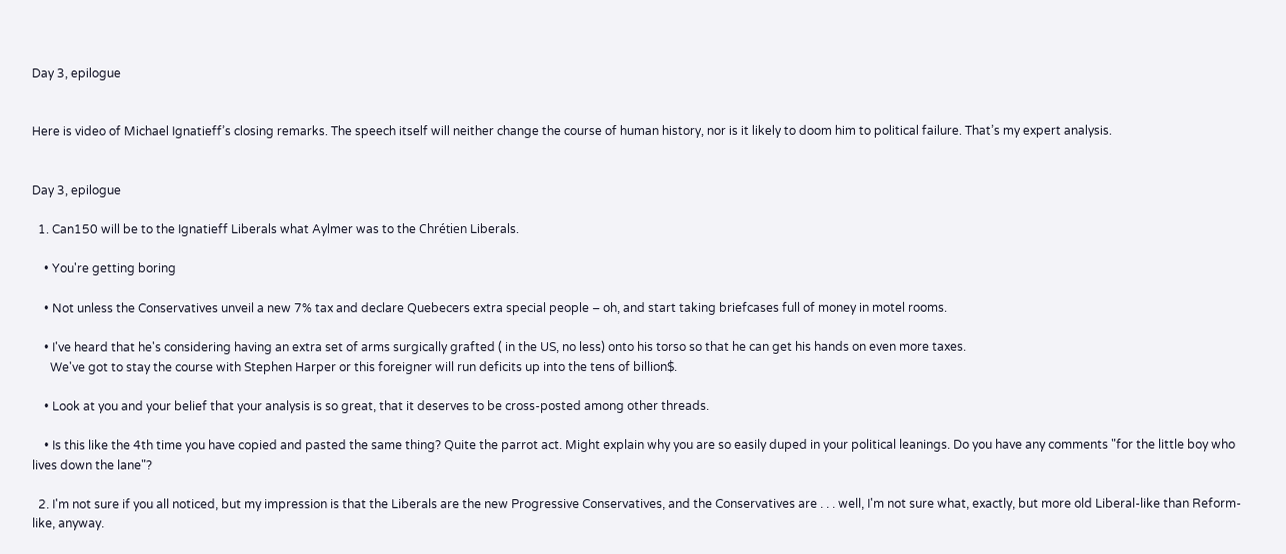Day 3, epilogue


Here is video of Michael Ignatieff’s closing remarks. The speech itself will neither change the course of human history, nor is it likely to doom him to political failure. That’s my expert analysis.


Day 3, epilogue

  1. Can150 will be to the Ignatieff Liberals what Aylmer was to the Chrétien Liberals.

    • You're getting boring

    • Not unless the Conservatives unveil a new 7% tax and declare Quebecers extra special people – oh, and start taking briefcases full of money in motel rooms.

    • I've heard that he's considering having an extra set of arms surgically grafted ( in the US, no less) onto his torso so that he can get his hands on even more taxes.
      We've got to stay the course with Stephen Harper or this foreigner will run deficits up into the tens of billion$.

    • Look at you and your belief that your analysis is so great, that it deserves to be cross-posted among other threads.

    • Is this like the 4th time you have copied and pasted the same thing? Quite the parrot act. Might explain why you are so easily duped in your political leanings. Do you have any comments "for the little boy who lives down the lane"?

  2. I'm not sure if you all noticed, but my impression is that the Liberals are the new Progressive Conservatives, and the Conservatives are . . . well, I'm not sure what, exactly, but more old Liberal-like than Reform-like, anyway.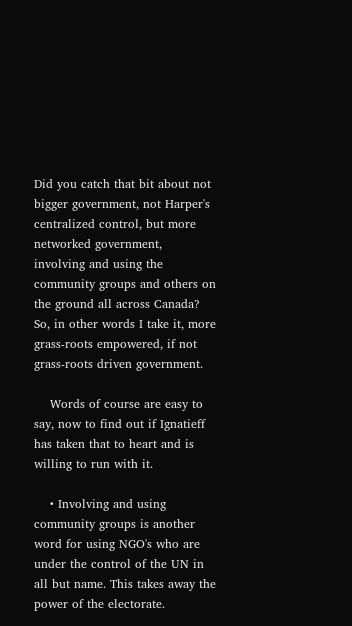Did you catch that bit about not bigger government, not Harper's centralized control, but more networked government, involving and using the community groups and others on the ground all across Canada? So, in other words I take it, more grass-roots empowered, if not grass-roots driven government.

    Words of course are easy to say, now to find out if Ignatieff has taken that to heart and is willing to run with it.

    • Involving and using community groups is another word for using NGO's who are under the control of the UN in all but name. This takes away the power of the electorate.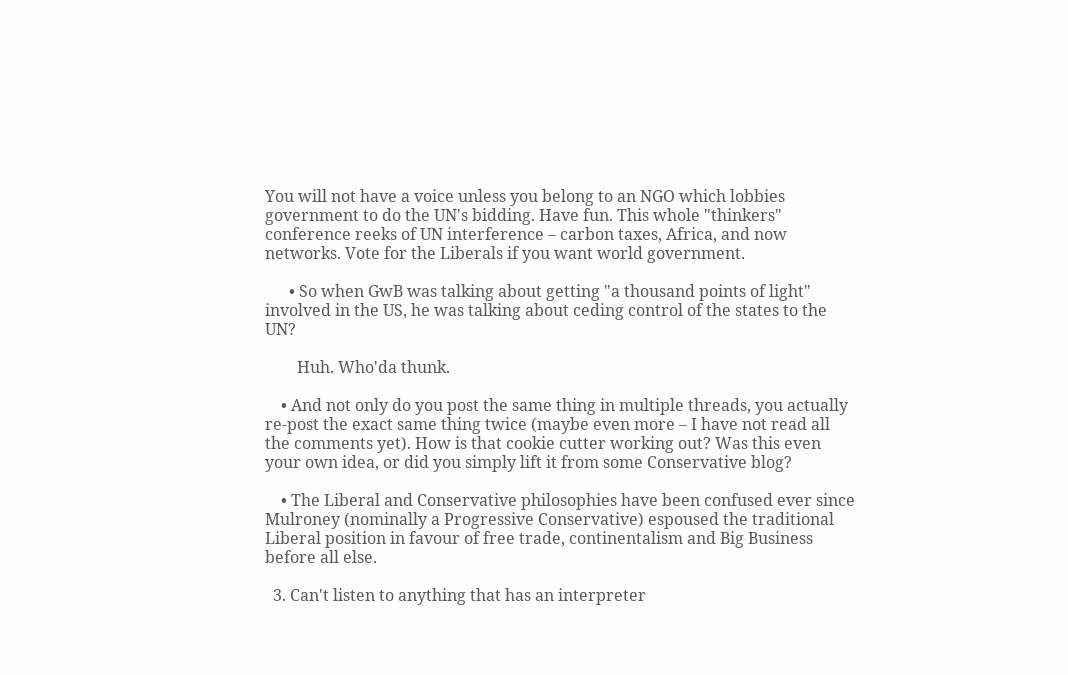You will not have a voice unless you belong to an NGO which lobbies government to do the UN's bidding. Have fun. This whole "thinkers" conference reeks of UN interference – carbon taxes, Africa, and now networks. Vote for the Liberals if you want world government.

      • So when GwB was talking about getting "a thousand points of light" involved in the US, he was talking about ceding control of the states to the UN?

        Huh. Who'da thunk.

    • And not only do you post the same thing in multiple threads, you actually re-post the exact same thing twice (maybe even more – I have not read all the comments yet). How is that cookie cutter working out? Was this even your own idea, or did you simply lift it from some Conservative blog?

    • The Liberal and Conservative philosophies have been confused ever since Mulroney (nominally a Progressive Conservative) espoused the traditional Liberal position in favour of free trade, continentalism and Big Business before all else.

  3. Can't listen to anything that has an interpreter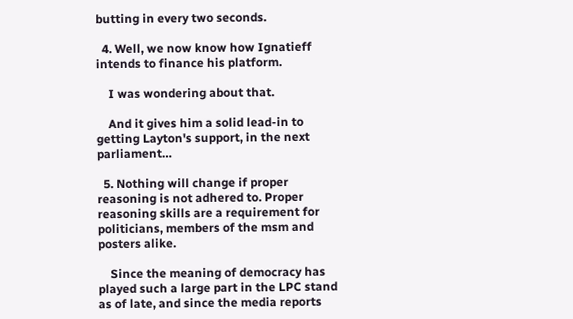butting in every two seconds.

  4. Well, we now know how Ignatieff intends to finance his platform.

    I was wondering about that.

    And it gives him a solid lead-in to getting Layton's support, in the next parliament…

  5. Nothing will change if proper reasoning is not adhered to. Proper reasoning skills are a requirement for politicians, members of the msm and posters alike.

    Since the meaning of democracy has played such a large part in the LPC stand as of late, and since the media reports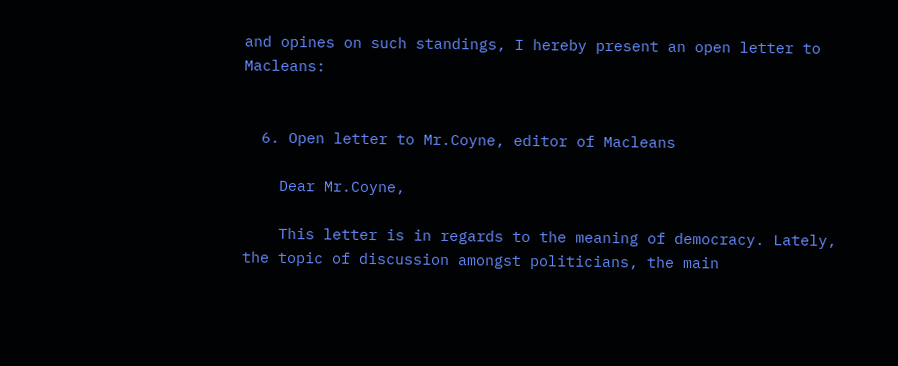and opines on such standings, I hereby present an open letter to Macleans:


  6. Open letter to Mr.Coyne, editor of Macleans

    Dear Mr.Coyne,

    This letter is in regards to the meaning of democracy. Lately, the topic of discussion amongst politicians, the main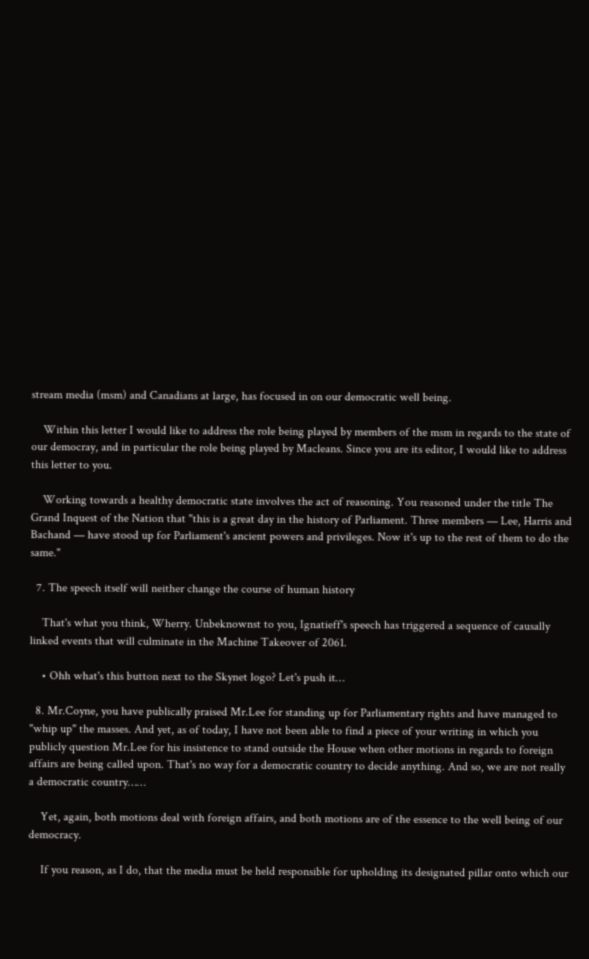stream media (msm) and Canadians at large, has focused in on our democratic well being.

    Within this letter I would like to address the role being played by members of the msm in regards to the state of our democray, and in particular the role being played by Macleans. Since you are its editor, I would like to address this letter to you.

    Working towards a healthy democratic state involves the act of reasoning. You reasoned under the title The Grand Inquest of the Nation that "this is a great day in the history of Parliament. Three members — Lee, Harris and Bachand — have stood up for Parliament's ancient powers and privileges. Now it's up to the rest of them to do the same."

  7. The speech itself will neither change the course of human history

    That's what you think, Wherry. Unbeknownst to you, Ignatieff's speech has triggered a sequence of causally linked events that will culminate in the Machine Takeover of 2061.

    • Ohh what's this button next to the Skynet logo? Let's push it…

  8. Mr.Coyne, you have publically praised Mr.Lee for standing up for Parliamentary rights and have managed to "whip up" the masses. And yet, as of today, I have not been able to find a piece of your writing in which you publicly question Mr.Lee for his insistence to stand outside the House when other motions in regards to foreign affairs are being called upon. That's no way for a democratic country to decide anything. And so, we are not really a democratic country……

    Yet, again, both motions deal with foreign affairs, and both motions are of the essence to the well being of our democracy.

    If you reason, as I do, that the media must be held responsible for upholding its designated pillar onto which our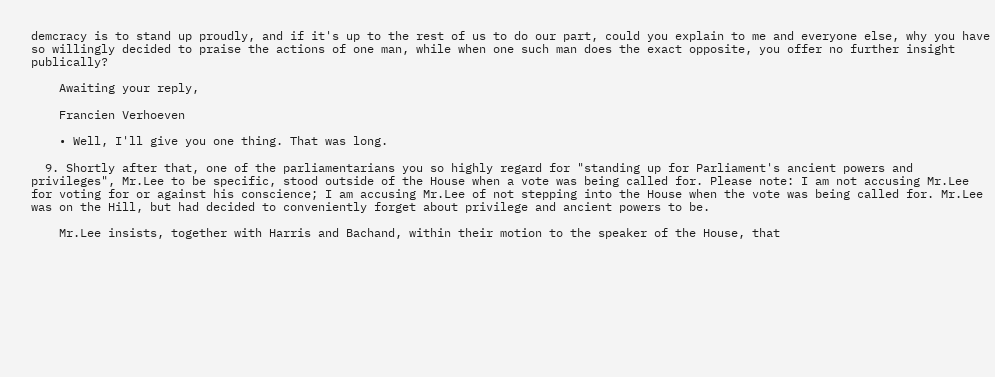demcracy is to stand up proudly, and if it's up to the rest of us to do our part, could you explain to me and everyone else, why you have so willingly decided to praise the actions of one man, while when one such man does the exact opposite, you offer no further insight publically?

    Awaiting your reply,

    Francien Verhoeven

    • Well, I'll give you one thing. That was long.

  9. Shortly after that, one of the parliamentarians you so highly regard for "standing up for Parliament's ancient powers and privileges", Mr.Lee to be specific, stood outside of the House when a vote was being called for. Please note: I am not accusing Mr.Lee for voting for or against his conscience; I am accusing Mr.Lee of not stepping into the House when the vote was being called for. Mr.Lee was on the Hill, but had decided to conveniently forget about privilege and ancient powers to be.

    Mr.Lee insists, together with Harris and Bachand, within their motion to the speaker of the House, that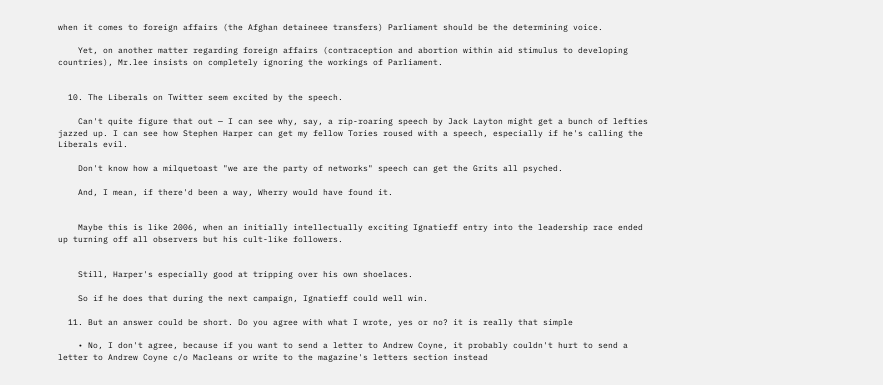when it comes to foreign affairs (the Afghan detaineee transfers) Parliament should be the determining voice.

    Yet, on another matter regarding foreign affairs (contraception and abortion within aid stimulus to developing countries), Mr.lee insists on completely ignoring the workings of Parliament.


  10. The Liberals on Twitter seem excited by the speech.

    Can't quite figure that out — I can see why, say, a rip-roaring speech by Jack Layton might get a bunch of lefties jazzed up. I can see how Stephen Harper can get my fellow Tories roused with a speech, especially if he's calling the Liberals evil.

    Don't know how a milquetoast "we are the party of networks" speech can get the Grits all psyched.

    And, I mean, if there'd been a way, Wherry would have found it.


    Maybe this is like 2006, when an initially intellectually exciting Ignatieff entry into the leadership race ended up turning off all observers but his cult-like followers.


    Still, Harper's especially good at tripping over his own shoelaces.

    So if he does that during the next campaign, Ignatieff could well win.

  11. But an answer could be short. Do you agree with what I wrote, yes or no? it is really that simple

    • No, I don't agree, because if you want to send a letter to Andrew Coyne, it probably couldn't hurt to send a letter to Andrew Coyne c/o Macleans or write to the magazine's letters section instead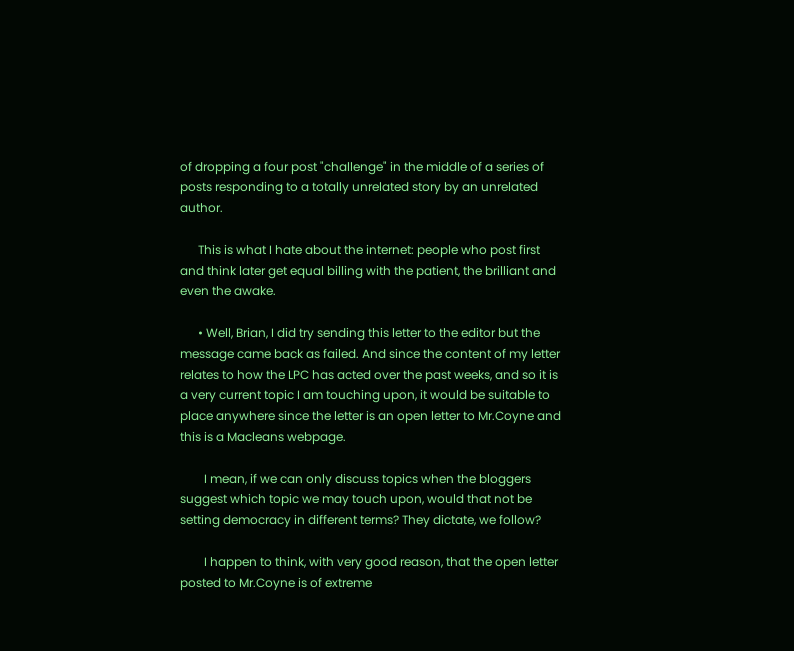of dropping a four post "challenge" in the middle of a series of posts responding to a totally unrelated story by an unrelated author.

      This is what I hate about the internet: people who post first and think later get equal billing with the patient, the brilliant and even the awake.

      • Well, Brian, I did try sending this letter to the editor but the message came back as failed. And since the content of my letter relates to how the LPC has acted over the past weeks, and so it is a very current topic I am touching upon, it would be suitable to place anywhere since the letter is an open letter to Mr.Coyne and this is a Macleans webpage.

        I mean, if we can only discuss topics when the bloggers suggest which topic we may touch upon, would that not be setting democracy in different terms? They dictate, we follow?

        I happen to think, with very good reason, that the open letter posted to Mr.Coyne is of extreme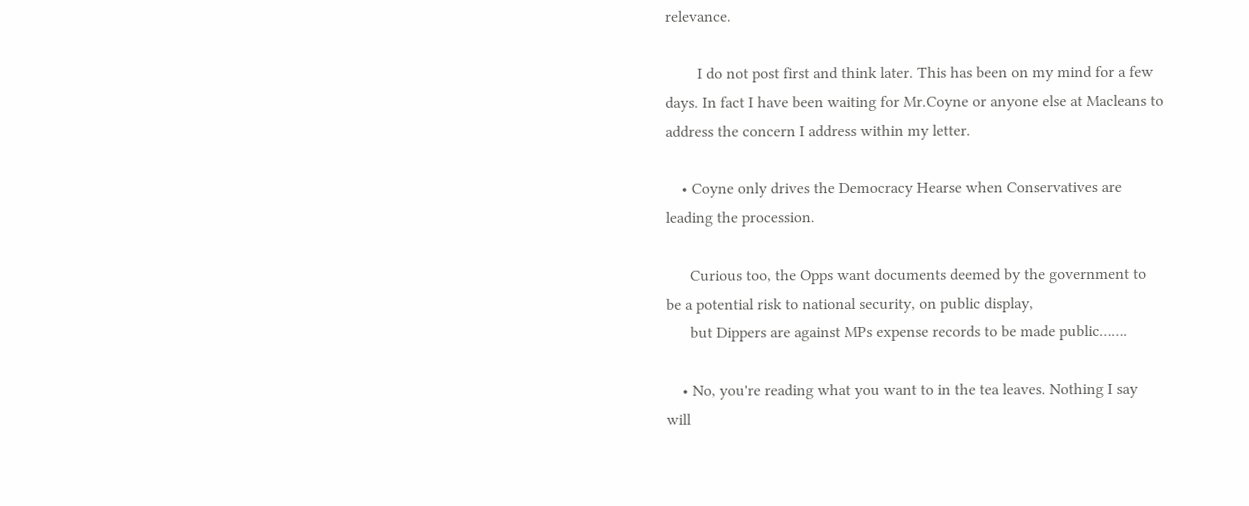relevance.

        I do not post first and think later. This has been on my mind for a few days. In fact I have been waiting for Mr.Coyne or anyone else at Macleans to address the concern I address within my letter.

    • Coyne only drives the Democracy Hearse when Conservatives are leading the procession.

      Curious too, the Opps want documents deemed by the government to be a potential risk to national security, on public display,
      but Dippers are against MPs expense records to be made public…….

    • No, you're reading what you want to in the tea leaves. Nothing I say will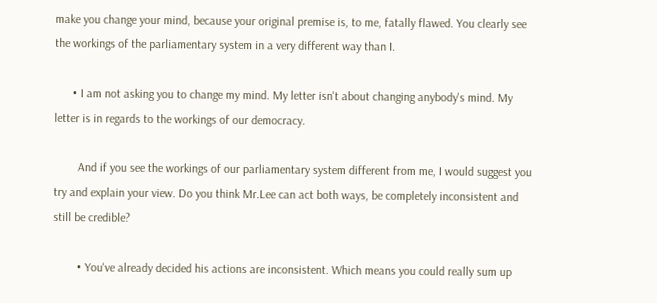make you change your mind, because your original premise is, to me, fatally flawed. You clearly see the workings of the parliamentary system in a very different way than I.

      • I am not asking you to change my mind. My letter isn't about changing anybody's mind. My letter is in regards to the workings of our democracy.

        And if you see the workings of our parliamentary system different from me, I would suggest you try and explain your view. Do you think Mr.Lee can act both ways, be completely inconsistent and still be credible?

        • You've already decided his actions are inconsistent. Which means you could really sum up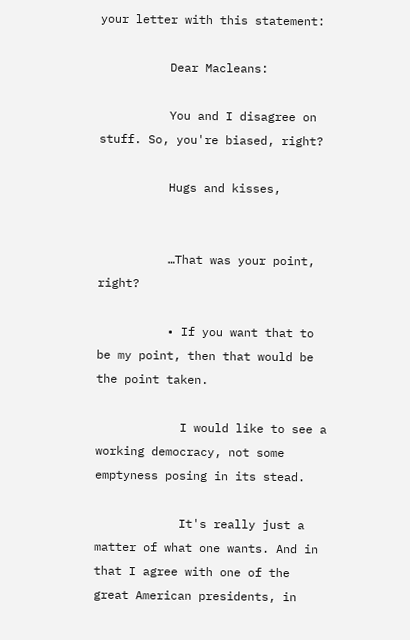your letter with this statement:

          Dear Macleans:

          You and I disagree on stuff. So, you're biased, right?

          Hugs and kisses,


          …That was your point, right?

          • If you want that to be my point, then that would be the point taken.

            I would like to see a working democracy, not some emptyness posing in its stead.

            It's really just a matter of what one wants. And in that I agree with one of the great American presidents, in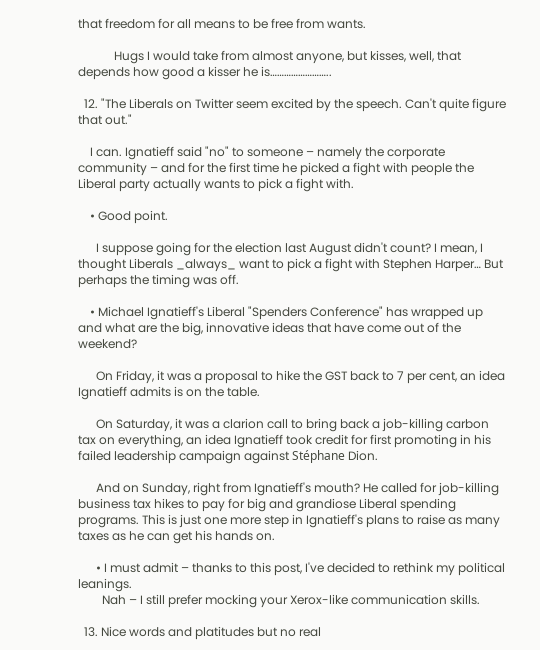that freedom for all means to be free from wants.

            Hugs I would take from almost anyone, but kisses, well, that depends how good a kisser he is……………………..

  12. "The Liberals on Twitter seem excited by the speech. Can't quite figure that out."

    I can. Ignatieff said "no" to someone – namely the corporate community – and for the first time he picked a fight with people the Liberal party actually wants to pick a fight with.

    • Good point.

      I suppose going for the election last August didn't count? I mean, I thought Liberals _always_ want to pick a fight with Stephen Harper… But perhaps the timing was off.

    • Michael Ignatieff's Liberal "Spenders Conference" has wrapped up and what are the big, innovative ideas that have come out of the weekend?

      On Friday, it was a proposal to hike the GST back to 7 per cent, an idea Ignatieff admits is on the table.

      On Saturday, it was a clarion call to bring back a job-killing carbon tax on everything, an idea Ignatieff took credit for first promoting in his failed leadership campaign against Stéphane Dion.

      And on Sunday, right from Ignatieff's mouth? He called for job-killing business tax hikes to pay for big and grandiose Liberal spending programs. This is just one more step in Ignatieff's plans to raise as many taxes as he can get his hands on.

      • I must admit – thanks to this post, I've decided to rethink my political leanings.
        Nah – I still prefer mocking your Xerox-like communication skills.

  13. Nice words and platitudes but no real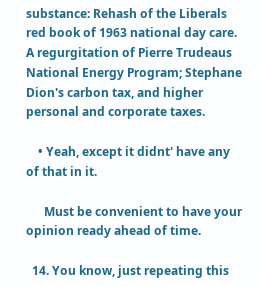substance: Rehash of the Liberals red book of 1963 national day care. A regurgitation of Pierre Trudeaus National Energy Program; Stephane Dion's carbon tax, and higher personal and corporate taxes.

    • Yeah, except it didnt' have any of that in it.

      Must be convenient to have your opinion ready ahead of time.

  14. You know, just repeating this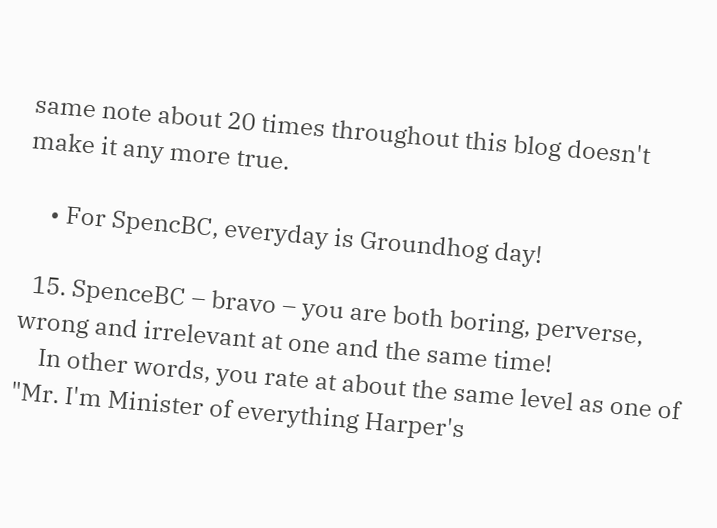same note about 20 times throughout this blog doesn't make it any more true.

    • For SpencBC, everyday is Groundhog day!

  15. SpenceBC – bravo – you are both boring, perverse, wrong and irrelevant at one and the same time!
    In other words, you rate at about the same level as one of "Mr. I'm Minister of everything Harper's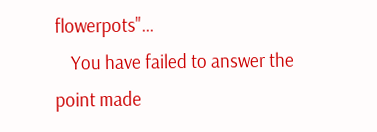flowerpots"…
    You have failed to answer the point made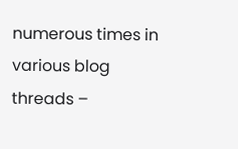numerous times in various blog threads –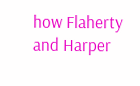how Flaherty and Harper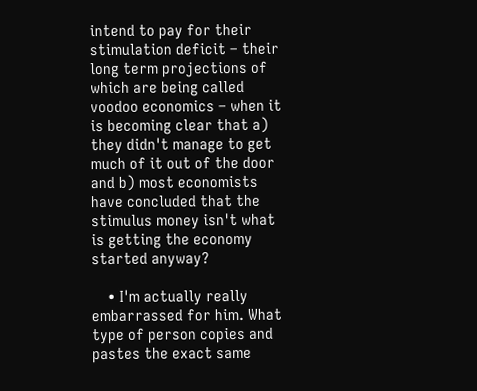intend to pay for their stimulation deficit – their long term projections of which are being called voodoo economics – when it is becoming clear that a) they didn't manage to get much of it out of the door and b) most economists have concluded that the stimulus money isn't what is getting the economy started anyway?

    • I'm actually really embarrassed for him. What type of person copies and pastes the exact same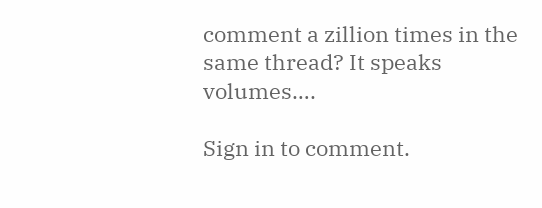comment a zillion times in the same thread? It speaks volumes….

Sign in to comment.